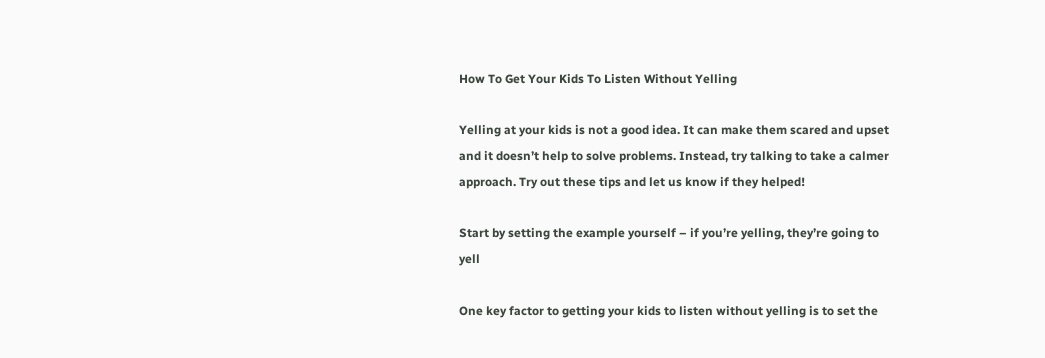How To Get Your Kids To Listen Without Yelling

Yelling at your kids is not a good idea. It can make them scared and upset and it doesn’t help to solve problems. Instead, try talking to take a calmer approach. Try out these tips and let us know if they helped!

Start by setting the example yourself – if you’re yelling, they’re going to yell

One key factor to getting your kids to listen without yelling is to set the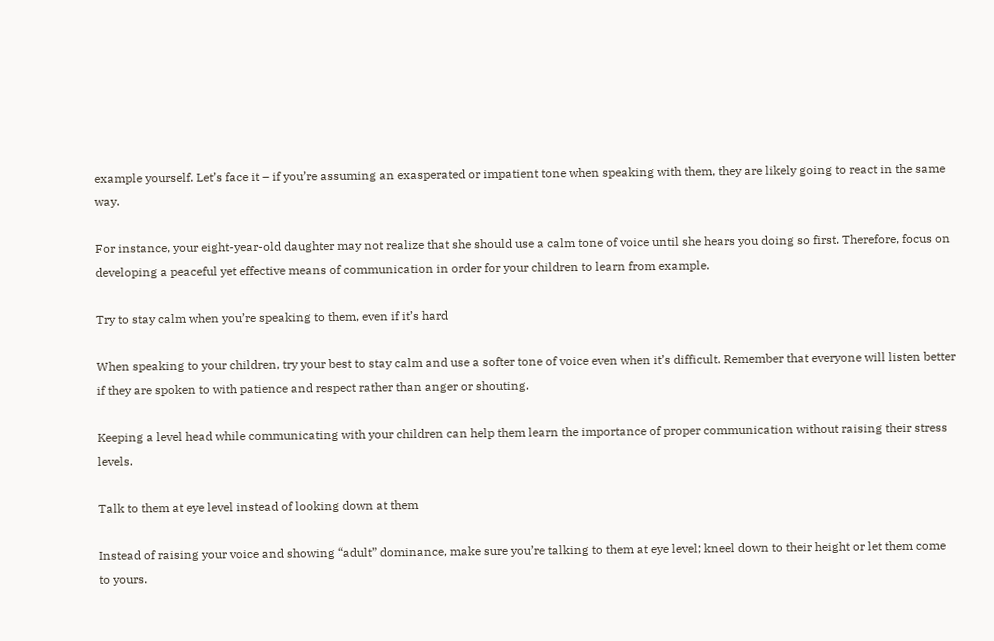example yourself. Let’s face it – if you’re assuming an exasperated or impatient tone when speaking with them, they are likely going to react in the same way.

For instance, your eight-year-old daughter may not realize that she should use a calm tone of voice until she hears you doing so first. Therefore, focus on developing a peaceful yet effective means of communication in order for your children to learn from example.

Try to stay calm when you’re speaking to them, even if it’s hard

When speaking to your children, try your best to stay calm and use a softer tone of voice even when it’s difficult. Remember that everyone will listen better if they are spoken to with patience and respect rather than anger or shouting.

Keeping a level head while communicating with your children can help them learn the importance of proper communication without raising their stress levels.

Talk to them at eye level instead of looking down at them

Instead of raising your voice and showing “adult” dominance, make sure you’re talking to them at eye level; kneel down to their height or let them come to yours.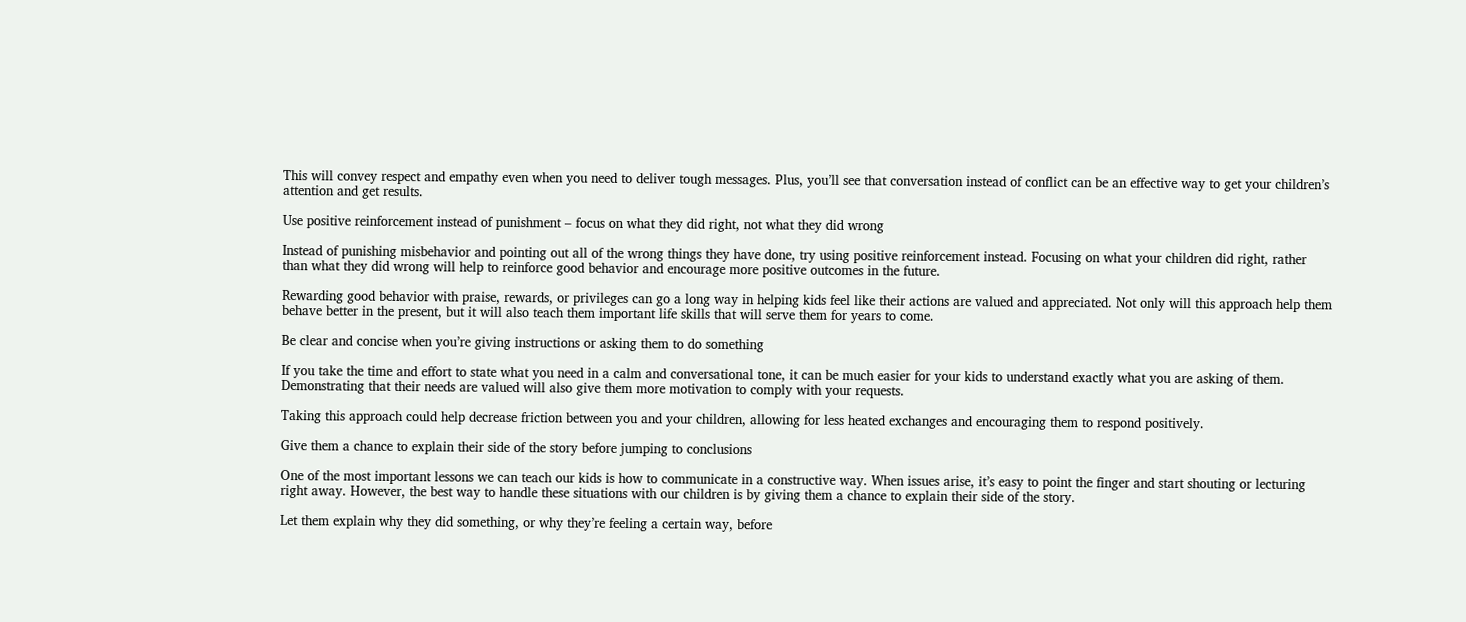This will convey respect and empathy even when you need to deliver tough messages. Plus, you’ll see that conversation instead of conflict can be an effective way to get your children’s attention and get results.

Use positive reinforcement instead of punishment – focus on what they did right, not what they did wrong

Instead of punishing misbehavior and pointing out all of the wrong things they have done, try using positive reinforcement instead. Focusing on what your children did right, rather than what they did wrong will help to reinforce good behavior and encourage more positive outcomes in the future.

Rewarding good behavior with praise, rewards, or privileges can go a long way in helping kids feel like their actions are valued and appreciated. Not only will this approach help them behave better in the present, but it will also teach them important life skills that will serve them for years to come.

Be clear and concise when you’re giving instructions or asking them to do something

If you take the time and effort to state what you need in a calm and conversational tone, it can be much easier for your kids to understand exactly what you are asking of them. Demonstrating that their needs are valued will also give them more motivation to comply with your requests.

Taking this approach could help decrease friction between you and your children, allowing for less heated exchanges and encouraging them to respond positively.

Give them a chance to explain their side of the story before jumping to conclusions

One of the most important lessons we can teach our kids is how to communicate in a constructive way. When issues arise, it’s easy to point the finger and start shouting or lecturing right away. However, the best way to handle these situations with our children is by giving them a chance to explain their side of the story.

Let them explain why they did something, or why they’re feeling a certain way, before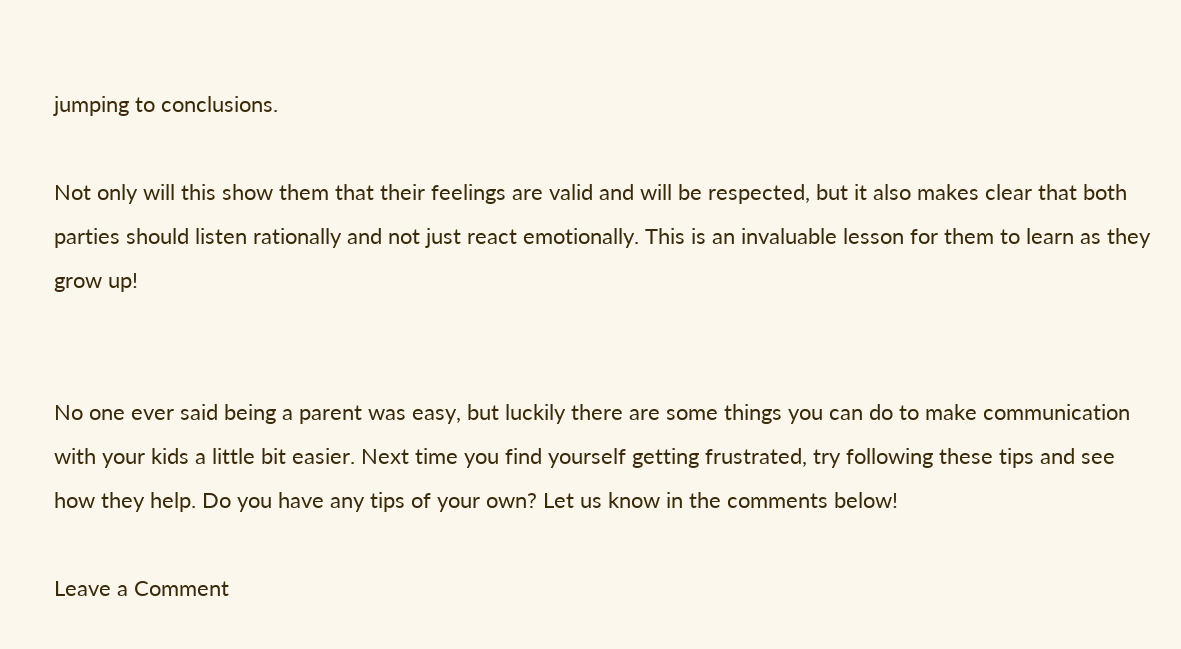jumping to conclusions.

Not only will this show them that their feelings are valid and will be respected, but it also makes clear that both parties should listen rationally and not just react emotionally. This is an invaluable lesson for them to learn as they grow up!


No one ever said being a parent was easy, but luckily there are some things you can do to make communication with your kids a little bit easier. Next time you find yourself getting frustrated, try following these tips and see how they help. Do you have any tips of your own? Let us know in the comments below!

Leave a Comment